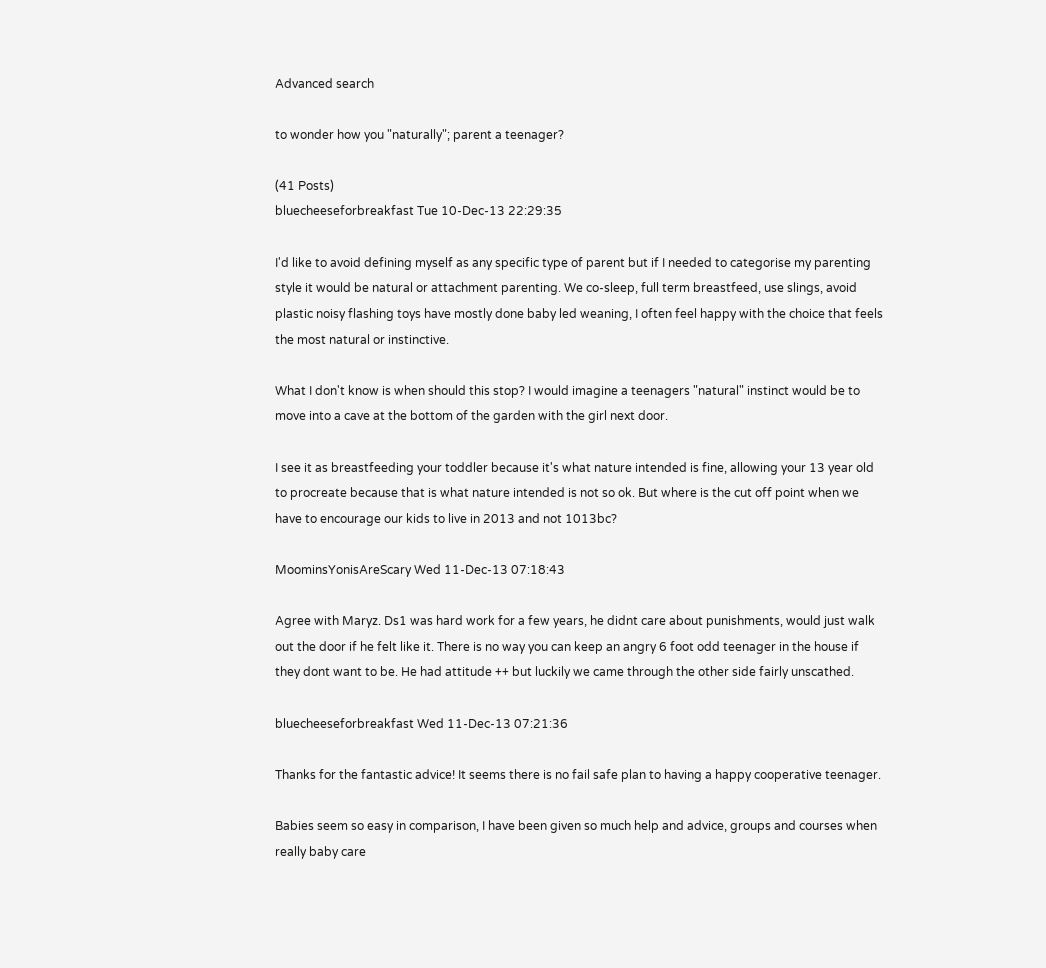Advanced search

to wonder how you "naturally"; parent a teenager?

(41 Posts)
bluecheeseforbreakfast Tue 10-Dec-13 22:29:35

I'd like to avoid defining myself as any specific type of parent but if I needed to categorise my parenting style it would be natural or attachment parenting. We co-sleep, full term breastfeed, use slings, avoid plastic noisy flashing toys have mostly done baby led weaning, I often feel happy with the choice that feels the most natural or instinctive.

What I don't know is when should this stop? I would imagine a teenagers "natural" instinct would be to move into a cave at the bottom of the garden with the girl next door.

I see it as breastfeeding your toddler because it's what nature intended is fine, allowing your 13 year old to procreate because that is what nature intended is not so ok. But where is the cut off point when we have to encourage our kids to live in 2013 and not 1013bc?

MoominsYonisAreScary Wed 11-Dec-13 07:18:43

Agree with Maryz. Ds1 was hard work for a few years, he didnt care about punishments, would just walk out the door if he felt like it. There is no way you can keep an angry 6 foot odd teenager in the house if they dont want to be. He had attitude ++ but luckily we came through the other side fairly unscathed.

bluecheeseforbreakfast Wed 11-Dec-13 07:21:36

Thanks for the fantastic advice! It seems there is no fail safe plan to having a happy cooperative teenager.

Babies seem so easy in comparison, I have been given so much help and advice, groups and courses when really baby care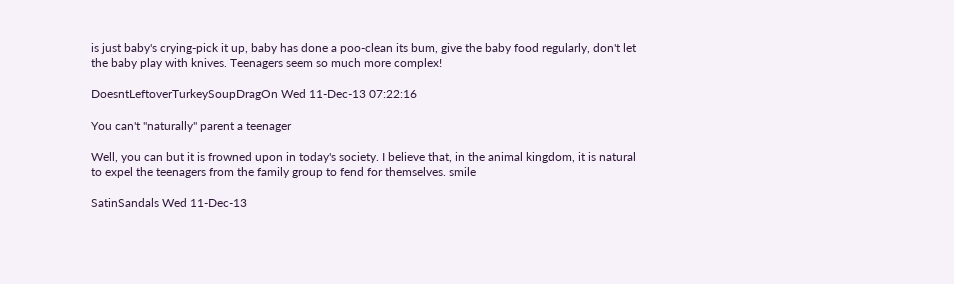is just baby's crying-pick it up, baby has done a poo-clean its bum, give the baby food regularly, don't let the baby play with knives. Teenagers seem so much more complex!

DoesntLeftoverTurkeySoupDragOn Wed 11-Dec-13 07:22:16

You can't "naturally" parent a teenager

Well, you can but it is frowned upon in today's society. I believe that, in the animal kingdom, it is natural to expel the teenagers from the family group to fend for themselves. smile

SatinSandals Wed 11-Dec-13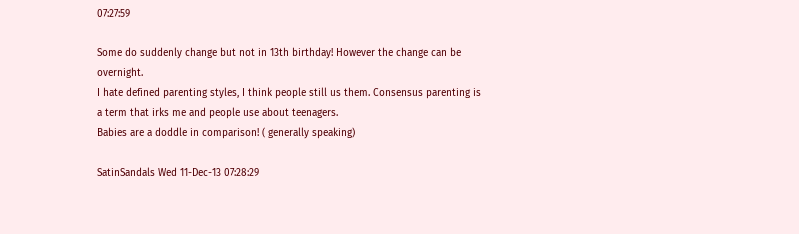07:27:59

Some do suddenly change but not in 13th birthday! However the change can be overnight.
I hate defined parenting styles, I think people still us them. Consensus parenting is a term that irks me and people use about teenagers.
Babies are a doddle in comparison! ( generally speaking)

SatinSandals Wed 11-Dec-13 07:28:29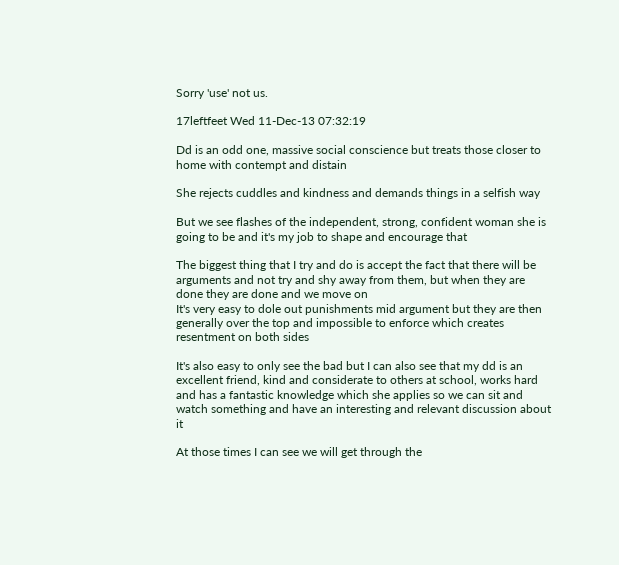Sorry 'use' not us.

17leftfeet Wed 11-Dec-13 07:32:19

Dd is an odd one, massive social conscience but treats those closer to home with contempt and distain

She rejects cuddles and kindness and demands things in a selfish way

But we see flashes of the independent, strong, confident woman she is going to be and it's my job to shape and encourage that

The biggest thing that I try and do is accept the fact that there will be arguments and not try and shy away from them, but when they are done they are done and we move on
It's very easy to dole out punishments mid argument but they are then generally over the top and impossible to enforce which creates resentment on both sides

It's also easy to only see the bad but I can also see that my dd is an excellent friend, kind and considerate to others at school, works hard and has a fantastic knowledge which she applies so we can sit and watch something and have an interesting and relevant discussion about it

At those times I can see we will get through the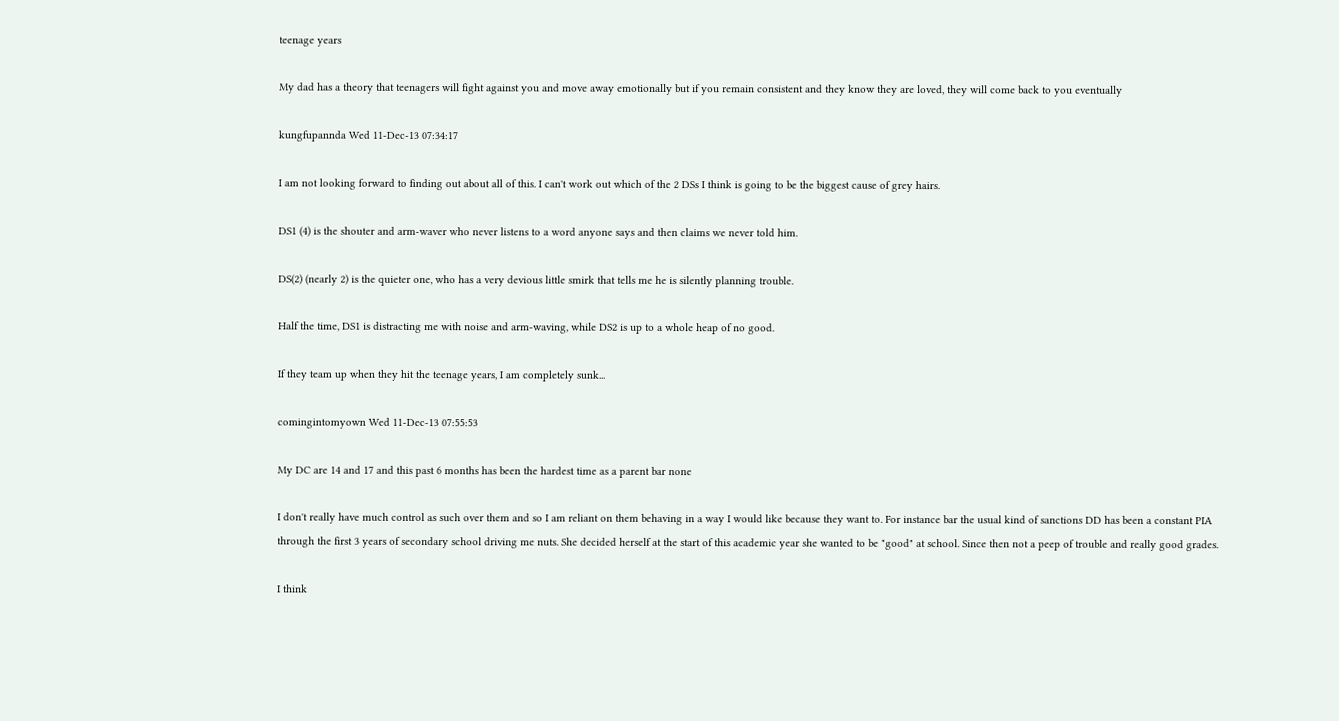teenage years

My dad has a theory that teenagers will fight against you and move away emotionally but if you remain consistent and they know they are loved, they will come back to you eventually

kungfupannda Wed 11-Dec-13 07:34:17

I am not looking forward to finding out about all of this. I can't work out which of the 2 DSs I think is going to be the biggest cause of grey hairs.

DS1 (4) is the shouter and arm-waver who never listens to a word anyone says and then claims we never told him.

DS(2) (nearly 2) is the quieter one, who has a very devious little smirk that tells me he is silently planning trouble.

Half the time, DS1 is distracting me with noise and arm-waving, while DS2 is up to a whole heap of no good.

If they team up when they hit the teenage years, I am completely sunk...

comingintomyown Wed 11-Dec-13 07:55:53

My DC are 14 and 17 and this past 6 months has been the hardest time as a parent bar none

I don't really have much control as such over them and so I am reliant on them behaving in a way I would like because they want to. For instance bar the usual kind of sanctions DD has been a constant PIA through the first 3 years of secondary school driving me nuts. She decided herself at the start of this academic year she wanted to be "good" at school. Since then not a peep of trouble and really good grades.

I think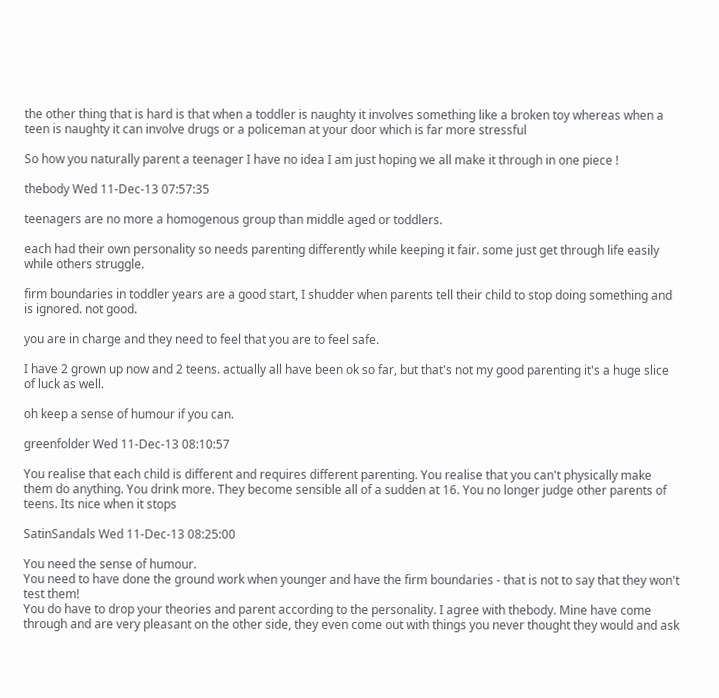the other thing that is hard is that when a toddler is naughty it involves something like a broken toy whereas when a teen is naughty it can involve drugs or a policeman at your door which is far more stressful

So how you naturally parent a teenager I have no idea I am just hoping we all make it through in one piece !

thebody Wed 11-Dec-13 07:57:35

teenagers are no more a homogenous group than middle aged or toddlers.

each had their own personality so needs parenting differently while keeping it fair. some just get through life easily while others struggle.

firm boundaries in toddler years are a good start, I shudder when parents tell their child to stop doing something and is ignored. not good.

you are in charge and they need to feel that you are to feel safe.

I have 2 grown up now and 2 teens. actually all have been ok so far, but that's not my good parenting it's a huge slice of luck as well.

oh keep a sense of humour if you can.

greenfolder Wed 11-Dec-13 08:10:57

You realise that each child is different and requires different parenting. You realise that you can't physically make them do anything. You drink more. They become sensible all of a sudden at 16. You no longer judge other parents of teens. Its nice when it stops

SatinSandals Wed 11-Dec-13 08:25:00

You need the sense of humour.
You need to have done the ground work when younger and have the firm boundaries - that is not to say that they won't test them!
You do have to drop your theories and parent according to the personality. I agree with thebody. Mine have come through and are very pleasant on the other side, they even come out with things you never thought they would and ask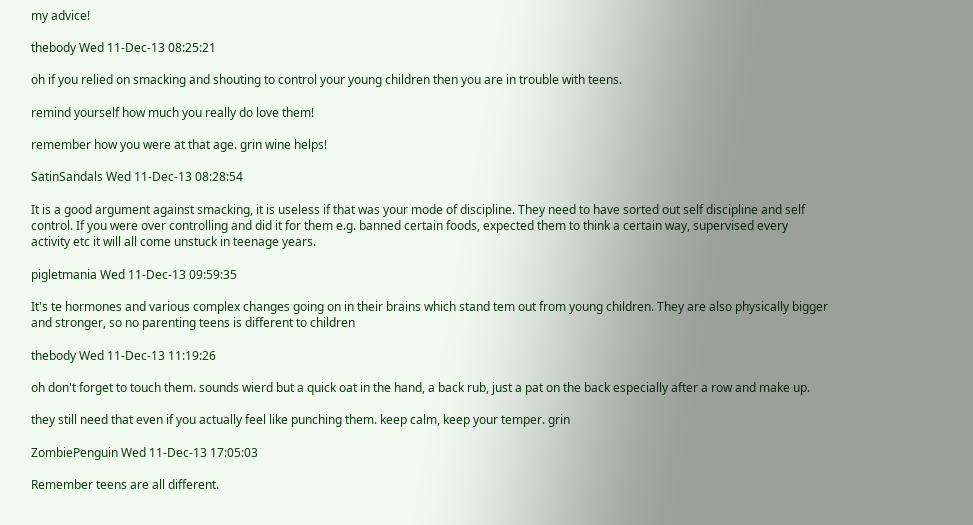my advice!

thebody Wed 11-Dec-13 08:25:21

oh if you relied on smacking and shouting to control your young children then you are in trouble with teens.

remind yourself how much you really do love them!

remember how you were at that age. grin wine helps!

SatinSandals Wed 11-Dec-13 08:28:54

It is a good argument against smacking, it is useless if that was your mode of discipline. They need to have sorted out self discipline and self control. If you were over controlling and did it for them e.g. banned certain foods, expected them to think a certain way, supervised every activity etc it will all come unstuck in teenage years.

pigletmania Wed 11-Dec-13 09:59:35

It's te hormones and various complex changes going on in their brains which stand tem out from young children. They are also physically bigger and stronger, so no parenting teens is different to children

thebody Wed 11-Dec-13 11:19:26

oh don't forget to touch them. sounds wierd but a quick oat in the hand, a back rub, just a pat on the back especially after a row and make up.

they still need that even if you actually feel like punching them. keep calm, keep your temper. grin

ZombiePenguin Wed 11-Dec-13 17:05:03

Remember teens are all different.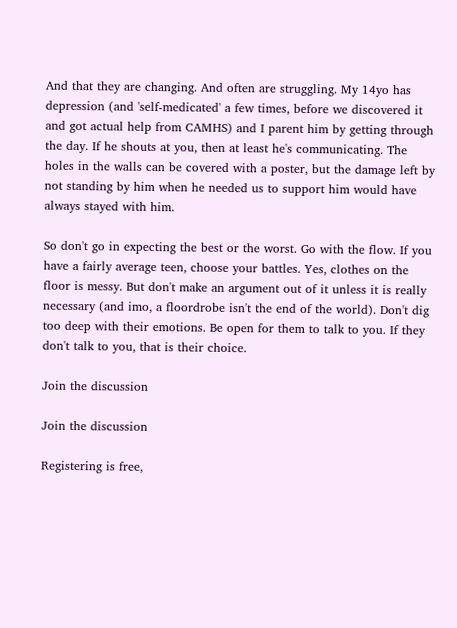And that they are changing. And often are struggling. My 14yo has depression (and 'self-medicated' a few times, before we discovered it and got actual help from CAMHS) and I parent him by getting through the day. If he shouts at you, then at least he's communicating. The holes in the walls can be covered with a poster, but the damage left by not standing by him when he needed us to support him would have always stayed with him.

So don't go in expecting the best or the worst. Go with the flow. If you have a fairly average teen, choose your battles. Yes, clothes on the floor is messy. But don't make an argument out of it unless it is really necessary (and imo, a floordrobe isn't the end of the world). Don't dig too deep with their emotions. Be open for them to talk to you. If they don't talk to you, that is their choice.

Join the discussion

Join the discussion

Registering is free,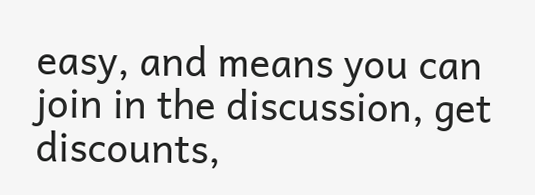easy, and means you can join in the discussion, get discounts,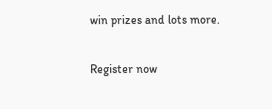win prizes and lots more.

Register now